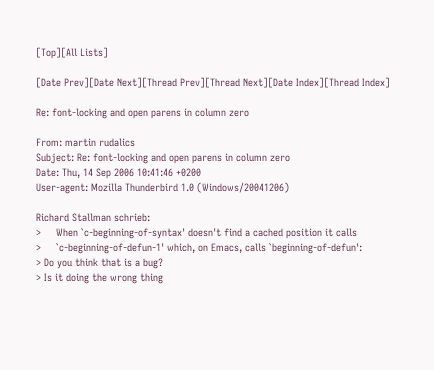[Top][All Lists]

[Date Prev][Date Next][Thread Prev][Thread Next][Date Index][Thread Index]

Re: font-locking and open parens in column zero

From: martin rudalics
Subject: Re: font-locking and open parens in column zero
Date: Thu, 14 Sep 2006 10:41:46 +0200
User-agent: Mozilla Thunderbird 1.0 (Windows/20041206)

Richard Stallman schrieb:
>     When `c-beginning-of-syntax' doesn't find a cached position it calls
>     `c-beginning-of-defun-1' which, on Emacs, calls `beginning-of-defun':
> Do you think that is a bug?
> Is it doing the wrong thing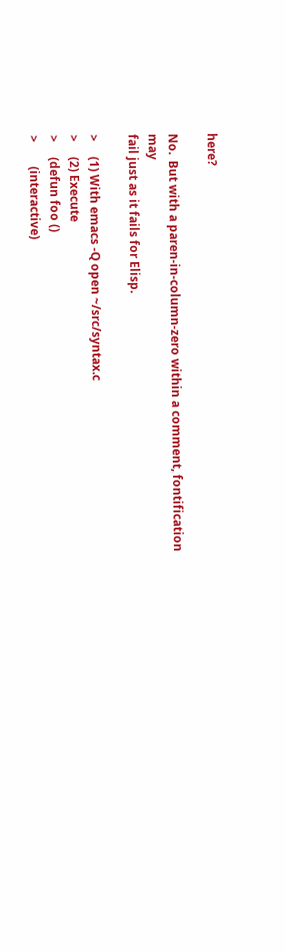here?

No.  But with a paren-in-column-zero within a comment, fontification may
fail just as it fails for Elisp.

>     (1) With emacs -Q open ~/src/syntax.c
>     (2) Execute
>     (defun foo ()
>        (interactive)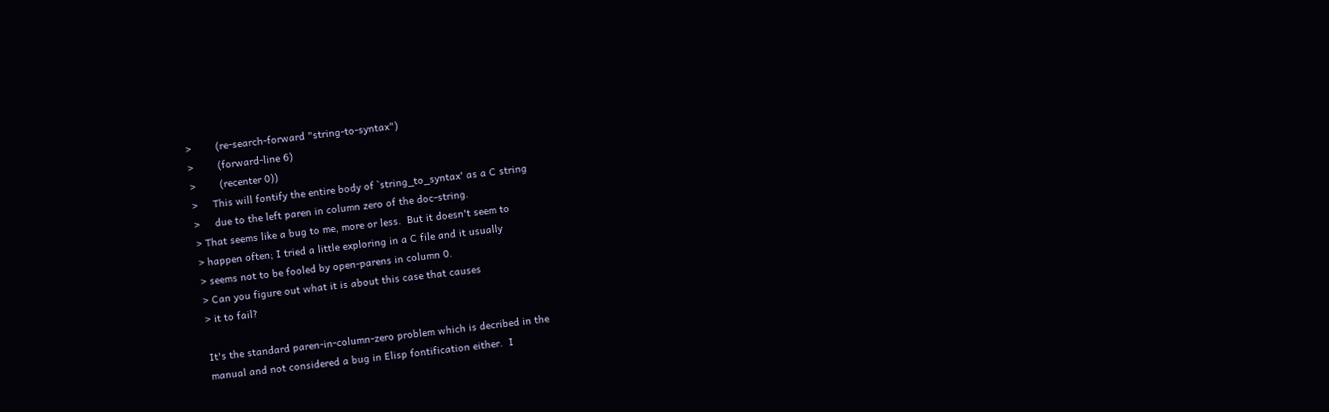>        (re-search-forward "string-to-syntax")
>        (forward-line 6)
>        (recenter 0))
>     This will fontify the entire body of `string_to_syntax' as a C string
>     due to the left paren in column zero of the doc-string.
> That seems like a bug to me, more or less.  But it doesn't seem to
> happen often; I tried a little exploring in a C file and it usually
> seems not to be fooled by open-parens in column 0.
> Can you figure out what it is about this case that causes
> it to fail?

It's the standard paren-in-column-zero problem which is decribed in the
manual and not considered a bug in Elisp fontification either.  I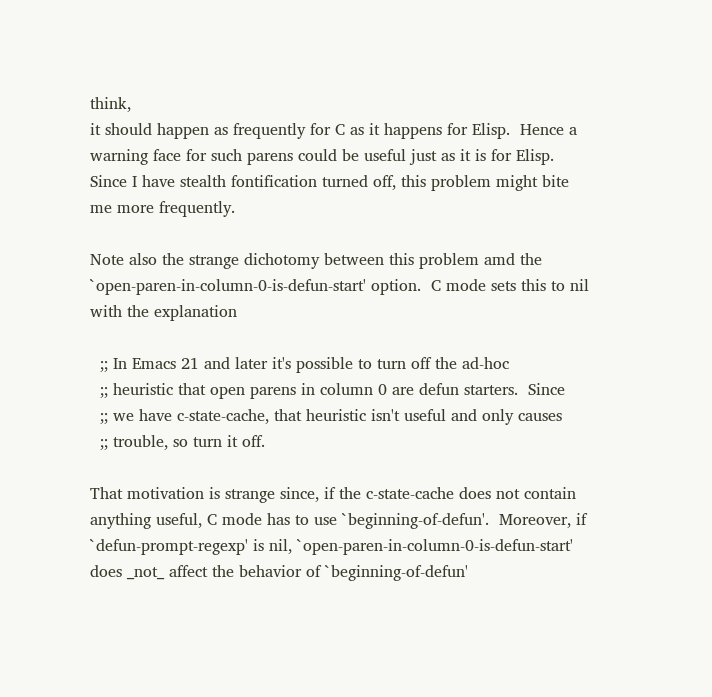think,
it should happen as frequently for C as it happens for Elisp.  Hence a
warning face for such parens could be useful just as it is for Elisp.
Since I have stealth fontification turned off, this problem might bite
me more frequently.

Note also the strange dichotomy between this problem amd the
`open-paren-in-column-0-is-defun-start' option.  C mode sets this to nil
with the explanation

  ;; In Emacs 21 and later it's possible to turn off the ad-hoc
  ;; heuristic that open parens in column 0 are defun starters.  Since
  ;; we have c-state-cache, that heuristic isn't useful and only causes
  ;; trouble, so turn it off.

That motivation is strange since, if the c-state-cache does not contain
anything useful, C mode has to use `beginning-of-defun'.  Moreover, if
`defun-prompt-regexp' is nil, `open-paren-in-column-0-is-defun-start'
does _not_ affect the behavior of `beginning-of-defun'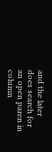and the later
does search for an open paren in column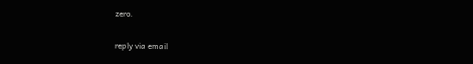zero.

reply via email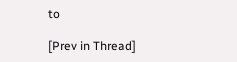to

[Prev in Thread]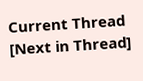Current Thread [Next in Thread]